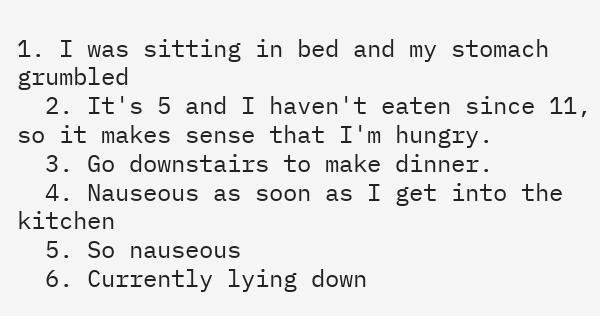1. I was sitting in bed and my stomach grumbled
  2. It's 5 and I haven't eaten since 11, so it makes sense that I'm hungry.
  3. Go downstairs to make dinner.
  4. Nauseous as soon as I get into the kitchen
  5. So nauseous
  6. Currently lying down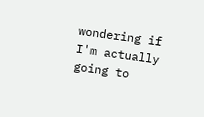wondering if I'm actually going to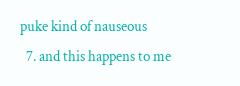puke kind of nauseous
  7. and this happens to me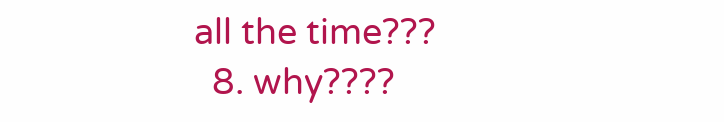all the time???
  8. why????